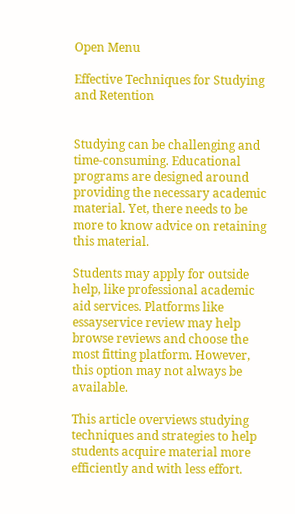Open Menu

Effective Techniques for Studying and Retention


Studying can be challenging and time-consuming. Educational programs are designed around providing the necessary academic material. Yet, there needs to be more to know advice on retaining this material.

Students may apply for outside help, like professional academic aid services. Platforms like essayservice review may help browse reviews and choose the most fitting platform. However, this option may not always be available.

This article overviews studying techniques and strategies to help students acquire material more efficiently and with less effort.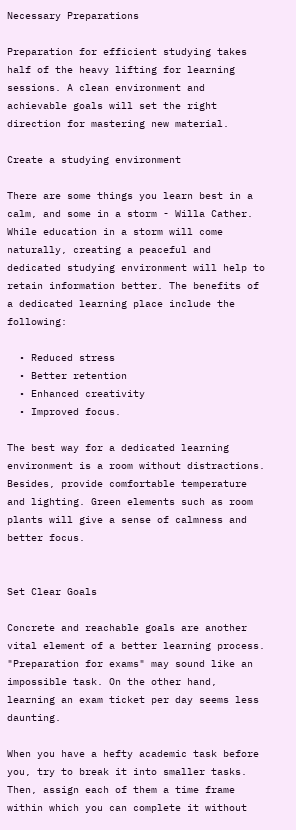Necessary Preparations

Preparation for efficient studying takes half of the heavy lifting for learning sessions. A clean environment and achievable goals will set the right direction for mastering new material.

Create a studying environment

There are some things you learn best in a calm, and some in a storm - Willa Cather. While education in a storm will come naturally, creating a peaceful and dedicated studying environment will help to retain information better. The benefits of a dedicated learning place include the following:

  • Reduced stress
  • Better retention
  • Enhanced creativity
  • Improved focus.

The best way for a dedicated learning environment is a room without distractions. Besides, provide comfortable temperature and lighting. Green elements such as room plants will give a sense of calmness and better focus.


Set Clear Goals

Concrete and reachable goals are another vital element of a better learning process. "Preparation for exams" may sound like an impossible task. On the other hand, learning an exam ticket per day seems less daunting.

When you have a hefty academic task before you, try to break it into smaller tasks. Then, assign each of them a time frame within which you can complete it without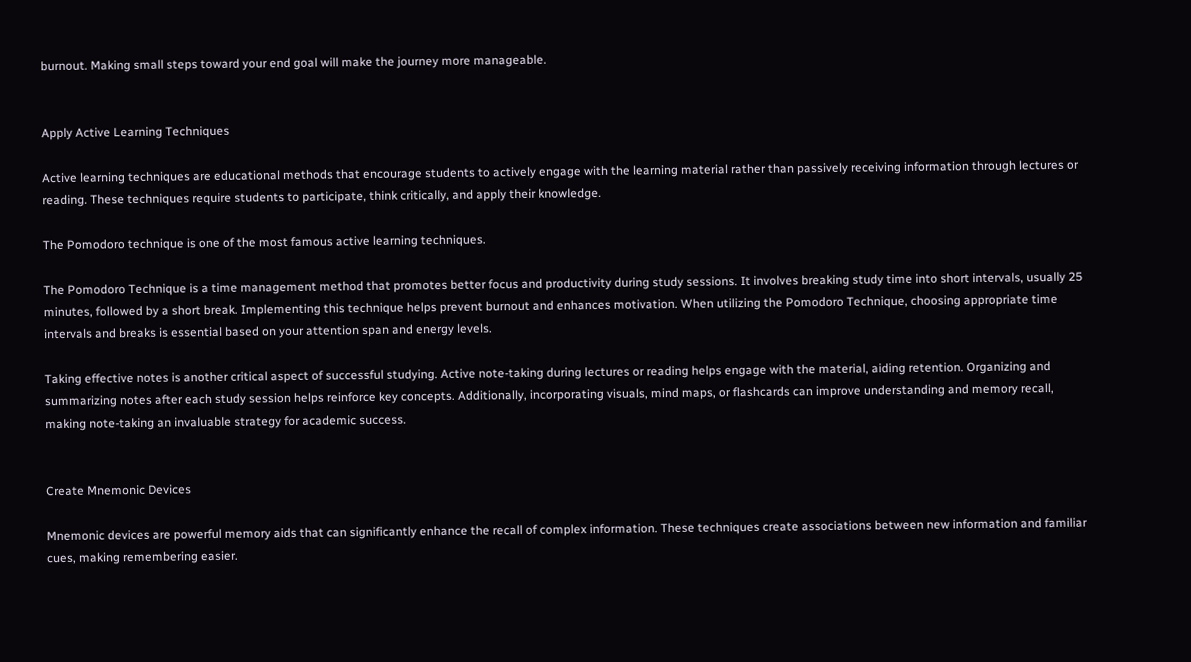burnout. Making small steps toward your end goal will make the journey more manageable.


Apply Active Learning Techniques

Active learning techniques are educational methods that encourage students to actively engage with the learning material rather than passively receiving information through lectures or reading. These techniques require students to participate, think critically, and apply their knowledge.

The Pomodoro technique is one of the most famous active learning techniques.

The Pomodoro Technique is a time management method that promotes better focus and productivity during study sessions. It involves breaking study time into short intervals, usually 25 minutes, followed by a short break. Implementing this technique helps prevent burnout and enhances motivation. When utilizing the Pomodoro Technique, choosing appropriate time intervals and breaks is essential based on your attention span and energy levels.

Taking effective notes is another critical aspect of successful studying. Active note-taking during lectures or reading helps engage with the material, aiding retention. Organizing and summarizing notes after each study session helps reinforce key concepts. Additionally, incorporating visuals, mind maps, or flashcards can improve understanding and memory recall, making note-taking an invaluable strategy for academic success.


Create Mnemonic Devices

Mnemonic devices are powerful memory aids that can significantly enhance the recall of complex information. These techniques create associations between new information and familiar cues, making remembering easier.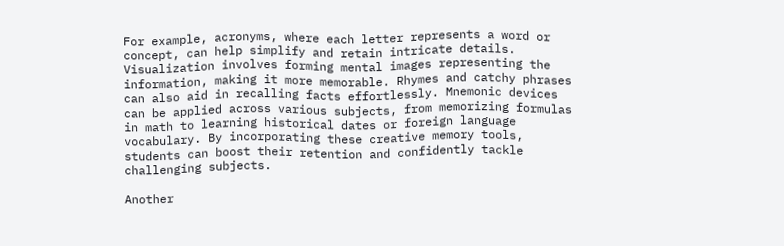For example, acronyms, where each letter represents a word or concept, can help simplify and retain intricate details. Visualization involves forming mental images representing the information, making it more memorable. Rhymes and catchy phrases can also aid in recalling facts effortlessly. Mnemonic devices can be applied across various subjects, from memorizing formulas in math to learning historical dates or foreign language vocabulary. By incorporating these creative memory tools, students can boost their retention and confidently tackle challenging subjects.

Another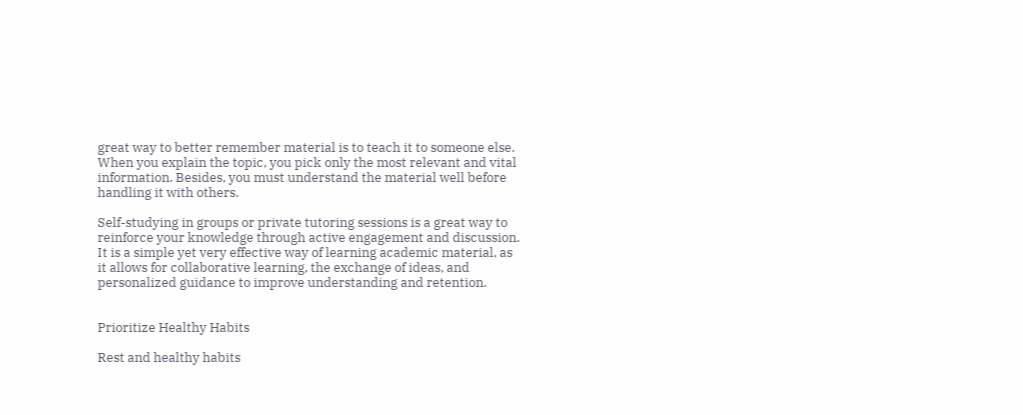great way to better remember material is to teach it to someone else. When you explain the topic, you pick only the most relevant and vital information. Besides, you must understand the material well before handling it with others.

Self-studying in groups or private tutoring sessions is a great way to reinforce your knowledge through active engagement and discussion. It is a simple yet very effective way of learning academic material, as it allows for collaborative learning, the exchange of ideas, and personalized guidance to improve understanding and retention.


Prioritize Healthy Habits

Rest and healthy habits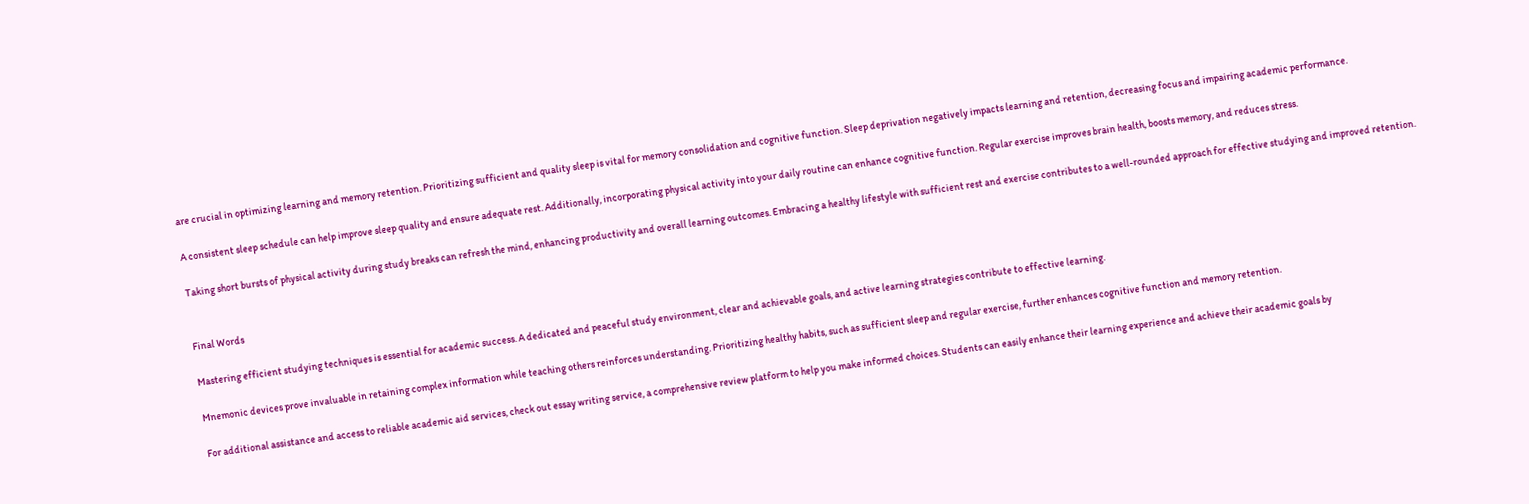are crucial in optimizing learning and memory retention. Prioritizing sufficient and quality sleep is vital for memory consolidation and cognitive function. Sleep deprivation negatively impacts learning and retention, decreasing focus and impairing academic performance.

A consistent sleep schedule can help improve sleep quality and ensure adequate rest. Additionally, incorporating physical activity into your daily routine can enhance cognitive function. Regular exercise improves brain health, boosts memory, and reduces stress.

Taking short bursts of physical activity during study breaks can refresh the mind, enhancing productivity and overall learning outcomes. Embracing a healthy lifestyle with sufficient rest and exercise contributes to a well-rounded approach for effective studying and improved retention.


Final Words

Mastering efficient studying techniques is essential for academic success. A dedicated and peaceful study environment, clear and achievable goals, and active learning strategies contribute to effective learning.

Mnemonic devices prove invaluable in retaining complex information while teaching others reinforces understanding. Prioritizing healthy habits, such as sufficient sleep and regular exercise, further enhances cognitive function and memory retention.

For additional assistance and access to reliable academic aid services, check out essay writing service, a comprehensive review platform to help you make informed choices. Students can easily enhance their learning experience and achieve their academic goals by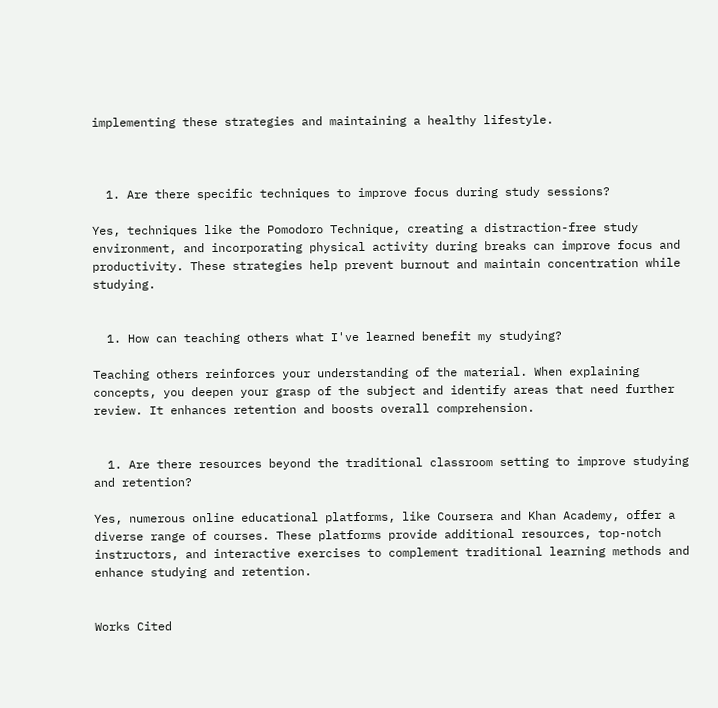implementing these strategies and maintaining a healthy lifestyle.



  1. Are there specific techniques to improve focus during study sessions?

Yes, techniques like the Pomodoro Technique, creating a distraction-free study environment, and incorporating physical activity during breaks can improve focus and productivity. These strategies help prevent burnout and maintain concentration while studying.


  1. How can teaching others what I've learned benefit my studying?

Teaching others reinforces your understanding of the material. When explaining concepts, you deepen your grasp of the subject and identify areas that need further review. It enhances retention and boosts overall comprehension.


  1. Are there resources beyond the traditional classroom setting to improve studying and retention?

Yes, numerous online educational platforms, like Coursera and Khan Academy, offer a diverse range of courses. These platforms provide additional resources, top-notch instructors, and interactive exercises to complement traditional learning methods and enhance studying and retention.


Works Cited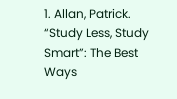1. Allan, Patrick. “Study Less, Study Smart”: The Best Ways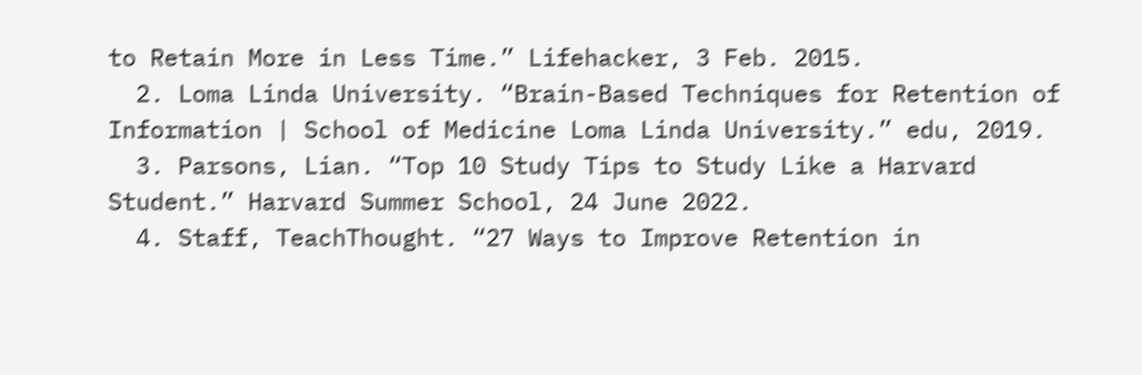to Retain More in Less Time.” Lifehacker, 3 Feb. 2015.
  2. Loma Linda University. “Brain-Based Techniques for Retention of Information | School of Medicine Loma Linda University.” edu, 2019.
  3. Parsons, Lian. “Top 10 Study Tips to Study Like a Harvard Student.” Harvard Summer School, 24 June 2022.
  4. Staff, TeachThought. “27 Ways to Improve Retention in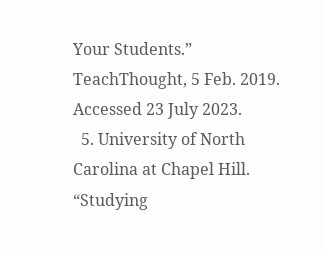Your Students.” TeachThought, 5 Feb. 2019. Accessed 23 July 2023.
  5. University of North Carolina at Chapel Hill. “Studying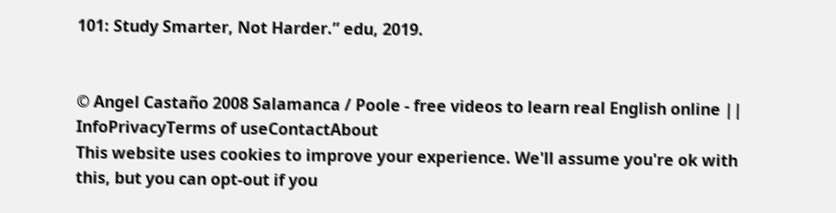101: Study Smarter, Not Harder.” edu, 2019.


© Angel Castaño 2008 Salamanca / Poole - free videos to learn real English online || InfoPrivacyTerms of useContactAbout
This website uses cookies to improve your experience. We'll assume you're ok with this, but you can opt-out if you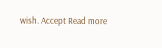wish. Accept Read more